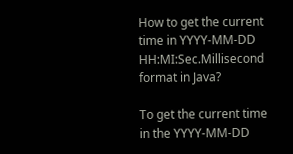How to get the current time in YYYY-MM-DD HH:MI:Sec.Millisecond format in Java?

To get the current time in the YYYY-MM-DD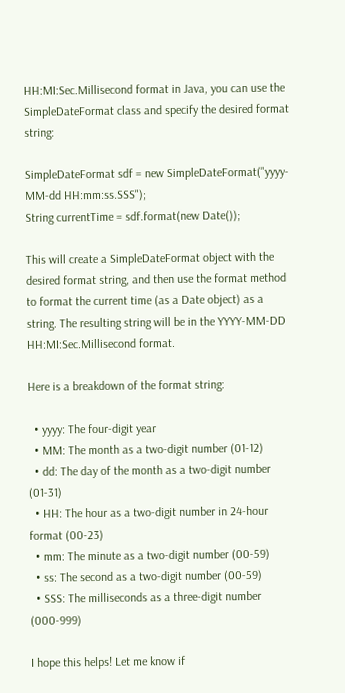HH:MI:Sec.Millisecond format in Java, you can use the SimpleDateFormat class and specify the desired format string:

SimpleDateFormat sdf = new SimpleDateFormat("yyyy-MM-dd HH:mm:ss.SSS");
String currentTime = sdf.format(new Date());

This will create a SimpleDateFormat object with the desired format string, and then use the format method to format the current time (as a Date object) as a string. The resulting string will be in the YYYY-MM-DD HH:MI:Sec.Millisecond format.

Here is a breakdown of the format string:

  • yyyy: The four-digit year
  • MM: The month as a two-digit number (01-12)
  • dd: The day of the month as a two-digit number (01-31)
  • HH: The hour as a two-digit number in 24-hour format (00-23)
  • mm: The minute as a two-digit number (00-59)
  • ss: The second as a two-digit number (00-59)
  • SSS: The milliseconds as a three-digit number (000-999)

I hope this helps! Let me know if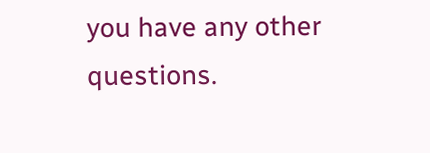you have any other questions.